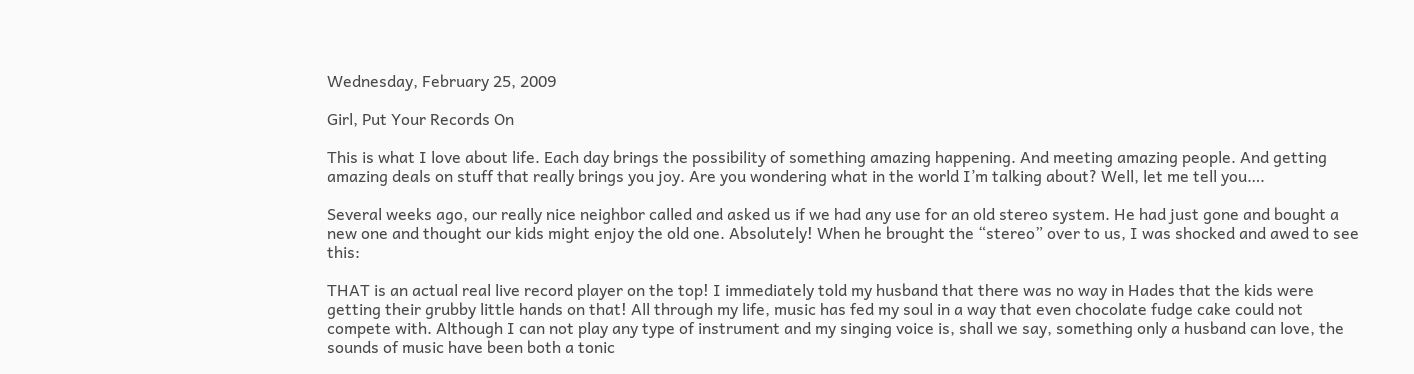Wednesday, February 25, 2009

Girl, Put Your Records On

This is what I love about life. Each day brings the possibility of something amazing happening. And meeting amazing people. And getting amazing deals on stuff that really brings you joy. Are you wondering what in the world I’m talking about? Well, let me tell you….

Several weeks ago, our really nice neighbor called and asked us if we had any use for an old stereo system. He had just gone and bought a new one and thought our kids might enjoy the old one. Absolutely! When he brought the “stereo” over to us, I was shocked and awed to see this:

THAT is an actual real live record player on the top! I immediately told my husband that there was no way in Hades that the kids were getting their grubby little hands on that! All through my life, music has fed my soul in a way that even chocolate fudge cake could not compete with. Although I can not play any type of instrument and my singing voice is, shall we say, something only a husband can love, the sounds of music have been both a tonic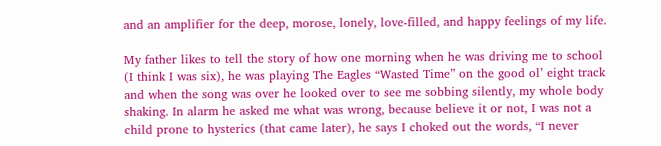and an amplifier for the deep, morose, lonely, love-filled, and happy feelings of my life.

My father likes to tell the story of how one morning when he was driving me to school (I think I was six), he was playing The Eagles “Wasted Time” on the good ol’ eight track and when the song was over he looked over to see me sobbing silently, my whole body shaking. In alarm he asked me what was wrong, because believe it or not, I was not a child prone to hysterics (that came later), he says I choked out the words, “I never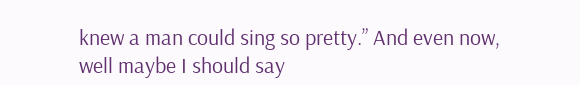knew a man could sing so pretty.” And even now, well maybe I should say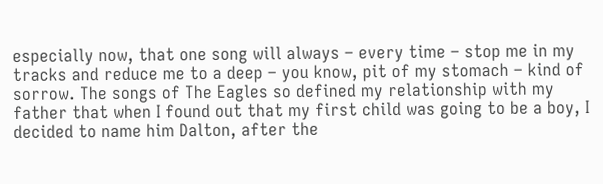especially now, that one song will always – every time – stop me in my tracks and reduce me to a deep – you know, pit of my stomach – kind of sorrow. The songs of The Eagles so defined my relationship with my father that when I found out that my first child was going to be a boy, I decided to name him Dalton, after the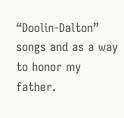“Doolin-Dalton” songs and as a way to honor my father.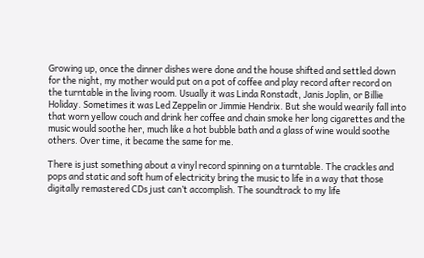Growing up, once the dinner dishes were done and the house shifted and settled down for the night, my mother would put on a pot of coffee and play record after record on the turntable in the living room. Usually it was Linda Ronstadt, Janis Joplin, or Billie Holiday. Sometimes it was Led Zeppelin or Jimmie Hendrix. But she would wearily fall into that worn yellow couch and drink her coffee and chain smoke her long cigarettes and the music would soothe her, much like a hot bubble bath and a glass of wine would soothe others. Over time, it became the same for me.

There is just something about a vinyl record spinning on a turntable. The crackles and pops and static and soft hum of electricity bring the music to life in a way that those digitally remastered CDs just can’t accomplish. The soundtrack to my life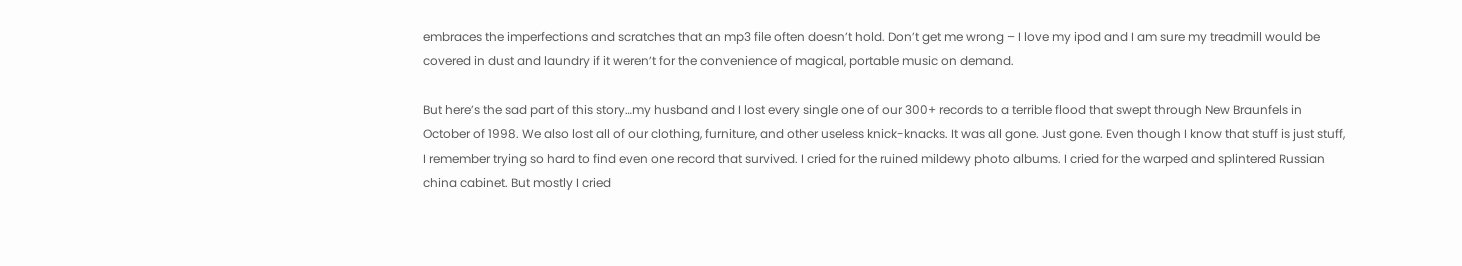embraces the imperfections and scratches that an mp3 file often doesn’t hold. Don’t get me wrong – I love my ipod and I am sure my treadmill would be covered in dust and laundry if it weren’t for the convenience of magical, portable music on demand.

But here’s the sad part of this story…my husband and I lost every single one of our 300+ records to a terrible flood that swept through New Braunfels in October of 1998. We also lost all of our clothing, furniture, and other useless knick-knacks. It was all gone. Just gone. Even though I know that stuff is just stuff, I remember trying so hard to find even one record that survived. I cried for the ruined mildewy photo albums. I cried for the warped and splintered Russian china cabinet. But mostly I cried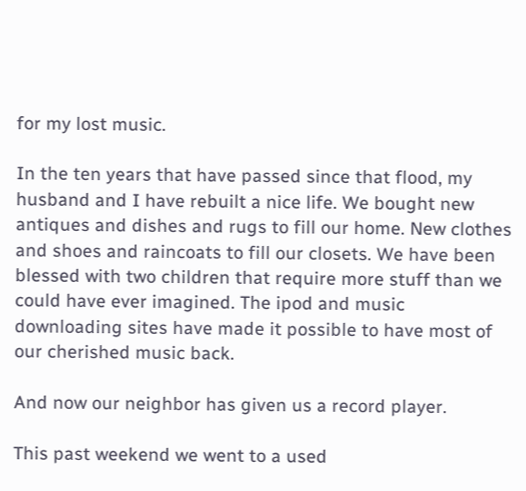for my lost music.

In the ten years that have passed since that flood, my husband and I have rebuilt a nice life. We bought new antiques and dishes and rugs to fill our home. New clothes and shoes and raincoats to fill our closets. We have been blessed with two children that require more stuff than we could have ever imagined. The ipod and music downloading sites have made it possible to have most of our cherished music back.

And now our neighbor has given us a record player.

This past weekend we went to a used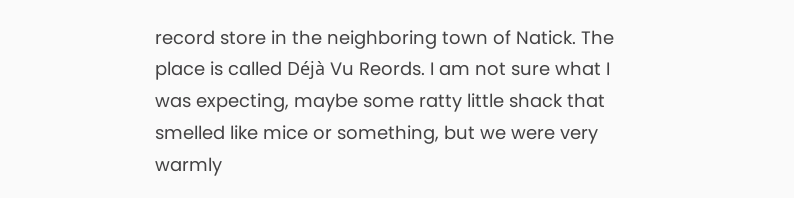record store in the neighboring town of Natick. The place is called Déjà Vu Reords. I am not sure what I was expecting, maybe some ratty little shack that smelled like mice or something, but we were very warmly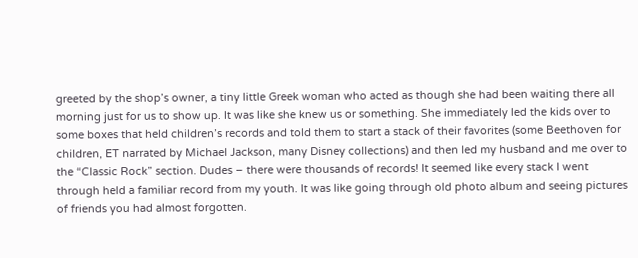greeted by the shop’s owner, a tiny little Greek woman who acted as though she had been waiting there all morning just for us to show up. It was like she knew us or something. She immediately led the kids over to some boxes that held children’s records and told them to start a stack of their favorites (some Beethoven for children, ET narrated by Michael Jackson, many Disney collections) and then led my husband and me over to the “Classic Rock” section. Dudes – there were thousands of records! It seemed like every stack I went through held a familiar record from my youth. It was like going through old photo album and seeing pictures of friends you had almost forgotten.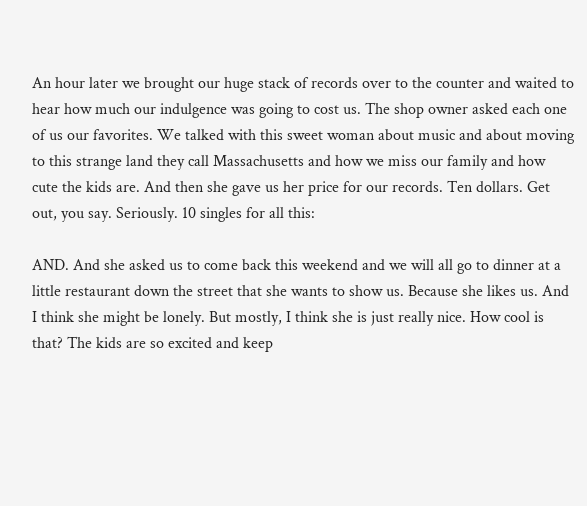An hour later we brought our huge stack of records over to the counter and waited to hear how much our indulgence was going to cost us. The shop owner asked each one of us our favorites. We talked with this sweet woman about music and about moving to this strange land they call Massachusetts and how we miss our family and how cute the kids are. And then she gave us her price for our records. Ten dollars. Get out, you say. Seriously. 10 singles for all this:

AND. And she asked us to come back this weekend and we will all go to dinner at a little restaurant down the street that she wants to show us. Because she likes us. And I think she might be lonely. But mostly, I think she is just really nice. How cool is that? The kids are so excited and keep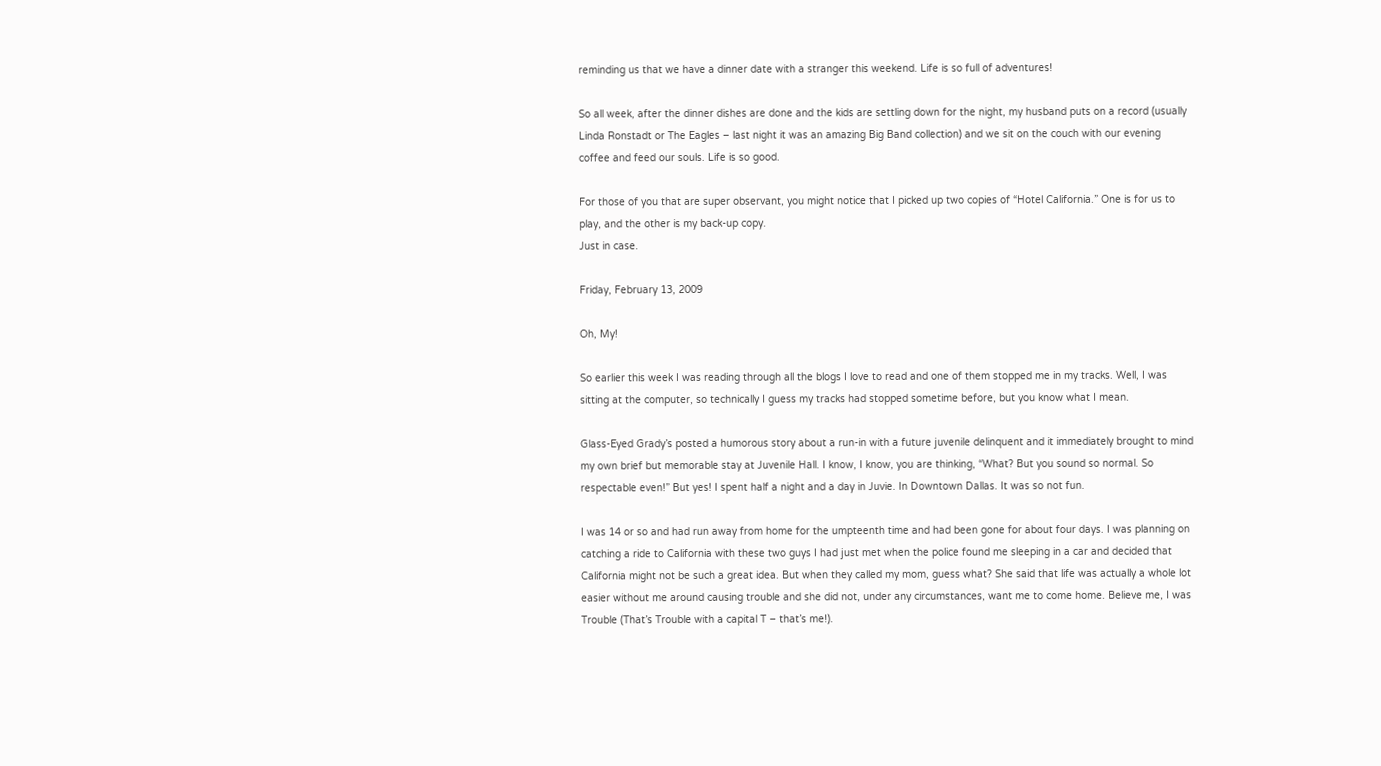reminding us that we have a dinner date with a stranger this weekend. Life is so full of adventures!

So all week, after the dinner dishes are done and the kids are settling down for the night, my husband puts on a record (usually Linda Ronstadt or The Eagles – last night it was an amazing Big Band collection) and we sit on the couch with our evening coffee and feed our souls. Life is so good.

For those of you that are super observant, you might notice that I picked up two copies of “Hotel California.” One is for us to play, and the other is my back-up copy.
Just in case.

Friday, February 13, 2009

Oh, My!

So earlier this week I was reading through all the blogs I love to read and one of them stopped me in my tracks. Well, I was sitting at the computer, so technically I guess my tracks had stopped sometime before, but you know what I mean.

Glass-Eyed Grady’s posted a humorous story about a run-in with a future juvenile delinquent and it immediately brought to mind my own brief but memorable stay at Juvenile Hall. I know, I know, you are thinking, “What? But you sound so normal. So respectable even!” But yes! I spent half a night and a day in Juvie. In Downtown Dallas. It was so not fun.

I was 14 or so and had run away from home for the umpteenth time and had been gone for about four days. I was planning on catching a ride to California with these two guys I had just met when the police found me sleeping in a car and decided that California might not be such a great idea. But when they called my mom, guess what? She said that life was actually a whole lot easier without me around causing trouble and she did not, under any circumstances, want me to come home. Believe me, I was Trouble (That’s Trouble with a capital T – that’s me!).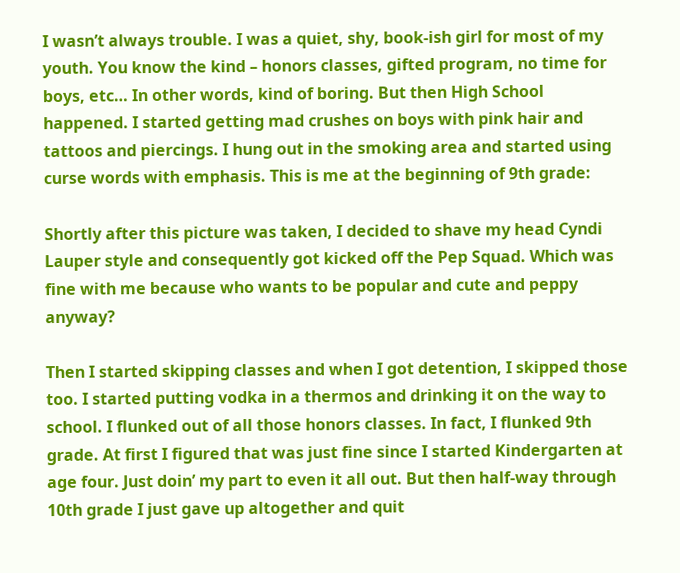I wasn’t always trouble. I was a quiet, shy, book-ish girl for most of my youth. You know the kind – honors classes, gifted program, no time for boys, etc… In other words, kind of boring. But then High School happened. I started getting mad crushes on boys with pink hair and tattoos and piercings. I hung out in the smoking area and started using curse words with emphasis. This is me at the beginning of 9th grade:

Shortly after this picture was taken, I decided to shave my head Cyndi Lauper style and consequently got kicked off the Pep Squad. Which was fine with me because who wants to be popular and cute and peppy anyway?

Then I started skipping classes and when I got detention, I skipped those too. I started putting vodka in a thermos and drinking it on the way to school. I flunked out of all those honors classes. In fact, I flunked 9th grade. At first I figured that was just fine since I started Kindergarten at age four. Just doin’ my part to even it all out. But then half-way through 10th grade I just gave up altogether and quit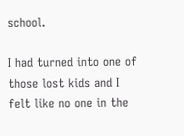school.

I had turned into one of those lost kids and I felt like no one in the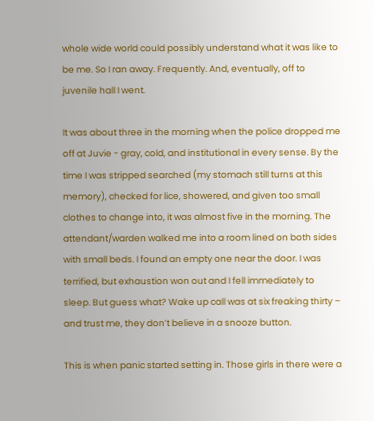whole wide world could possibly understand what it was like to be me. So I ran away. Frequently. And, eventually, off to juvenile hall I went.

It was about three in the morning when the police dropped me off at Juvie - gray, cold, and institutional in every sense. By the time I was stripped searched (my stomach still turns at this memory), checked for lice, showered, and given too small clothes to change into, it was almost five in the morning. The attendant/warden walked me into a room lined on both sides with small beds. I found an empty one near the door. I was terrified, but exhaustion won out and I fell immediately to sleep. But guess what? Wake up call was at six freaking thirty – and trust me, they don’t believe in a snooze button.

This is when panic started setting in. Those girls in there were a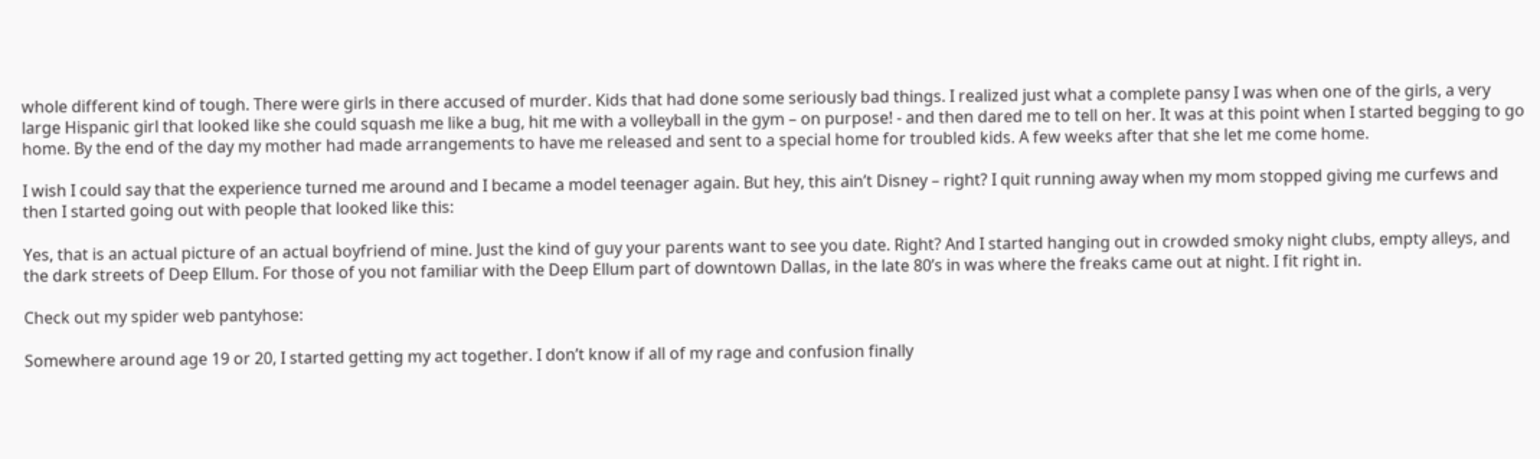whole different kind of tough. There were girls in there accused of murder. Kids that had done some seriously bad things. I realized just what a complete pansy I was when one of the girls, a very large Hispanic girl that looked like she could squash me like a bug, hit me with a volleyball in the gym – on purpose! - and then dared me to tell on her. It was at this point when I started begging to go home. By the end of the day my mother had made arrangements to have me released and sent to a special home for troubled kids. A few weeks after that she let me come home.

I wish I could say that the experience turned me around and I became a model teenager again. But hey, this ain’t Disney – right? I quit running away when my mom stopped giving me curfews and then I started going out with people that looked like this:

Yes, that is an actual picture of an actual boyfriend of mine. Just the kind of guy your parents want to see you date. Right? And I started hanging out in crowded smoky night clubs, empty alleys, and the dark streets of Deep Ellum. For those of you not familiar with the Deep Ellum part of downtown Dallas, in the late 80’s in was where the freaks came out at night. I fit right in.

Check out my spider web pantyhose:

Somewhere around age 19 or 20, I started getting my act together. I don’t know if all of my rage and confusion finally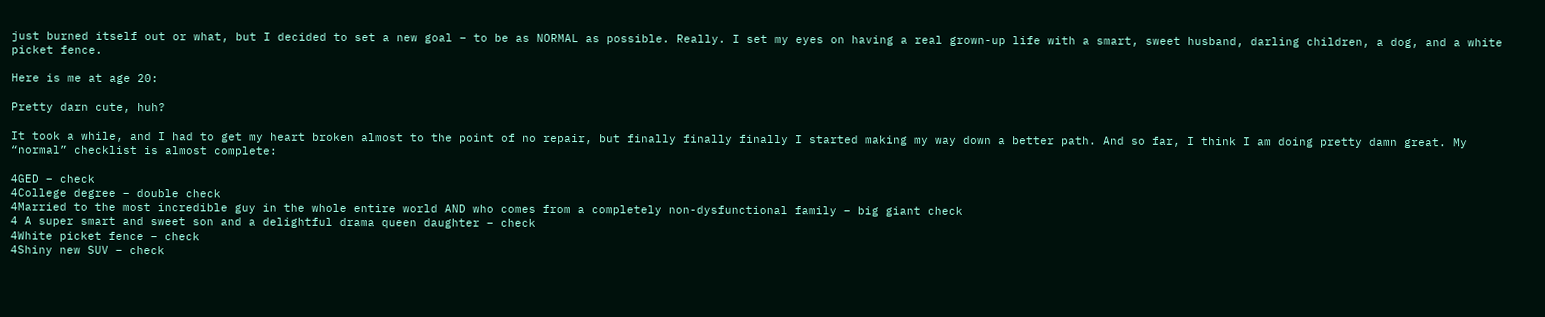just burned itself out or what, but I decided to set a new goal – to be as NORMAL as possible. Really. I set my eyes on having a real grown-up life with a smart, sweet husband, darling children, a dog, and a white picket fence.

Here is me at age 20:

Pretty darn cute, huh?

It took a while, and I had to get my heart broken almost to the point of no repair, but finally finally finally I started making my way down a better path. And so far, I think I am doing pretty damn great. My “normal” checklist is almost complete:

4GED – check
4College degree – double check
4Married to the most incredible guy in the whole entire world AND who comes from a completely non-dysfunctional family – big giant check
4 A super smart and sweet son and a delightful drama queen daughter – check
4White picket fence – check
4Shiny new SUV – check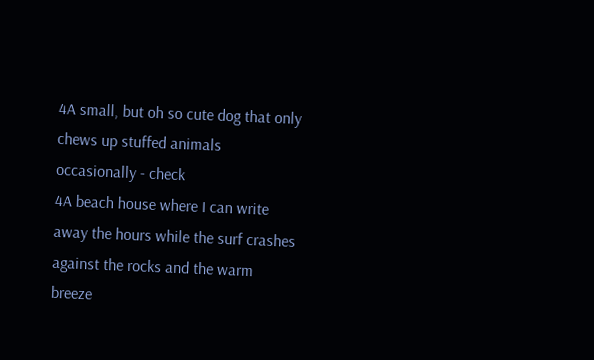4A small, but oh so cute dog that only chews up stuffed animals occasionally - check
4A beach house where I can write away the hours while the surf crashes against the rocks and the warm breeze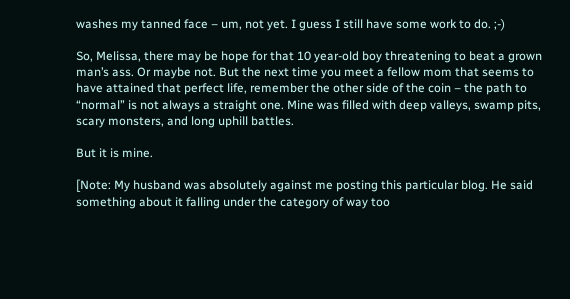washes my tanned face – um, not yet. I guess I still have some work to do. ;-)

So, Melissa, there may be hope for that 10 year-old boy threatening to beat a grown man’s ass. Or maybe not. But the next time you meet a fellow mom that seems to have attained that perfect life, remember the other side of the coin – the path to “normal” is not always a straight one. Mine was filled with deep valleys, swamp pits, scary monsters, and long uphill battles.

But it is mine.

[Note: My husband was absolutely against me posting this particular blog. He said something about it falling under the category of way too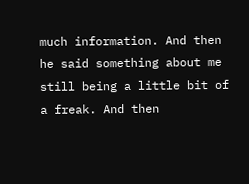much information. And then he said something about me still being a little bit of a freak. And then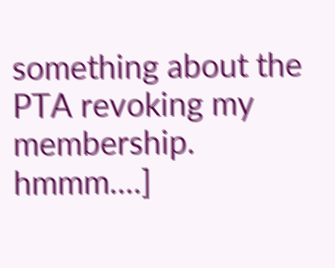something about the PTA revoking my membership. hmmm....]